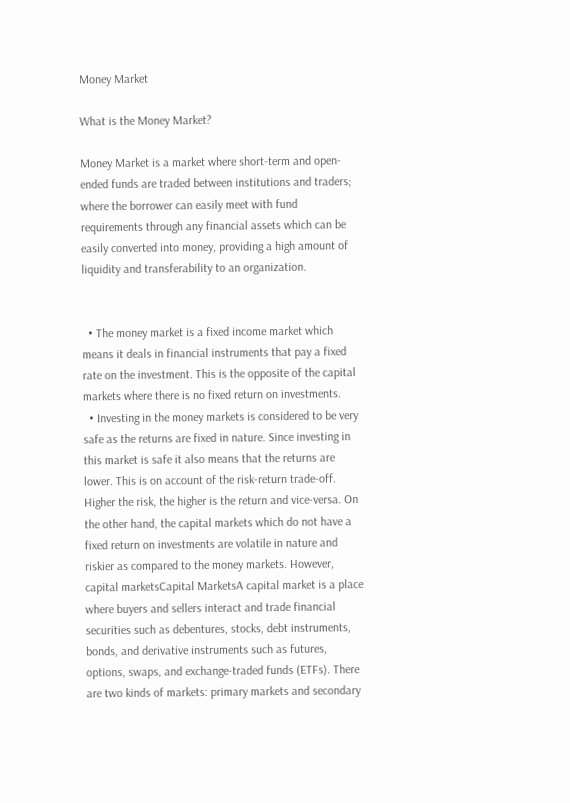Money Market

What is the Money Market?

Money Market is a market where short-term and open-ended funds are traded between institutions and traders; where the borrower can easily meet with fund requirements through any financial assets which can be easily converted into money, providing a high amount of liquidity and transferability to an organization.


  • The money market is a fixed income market which means it deals in financial instruments that pay a fixed rate on the investment. This is the opposite of the capital markets where there is no fixed return on investments.
  • Investing in the money markets is considered to be very safe as the returns are fixed in nature. Since investing in this market is safe it also means that the returns are lower. This is on account of the risk-return trade-off. Higher the risk, the higher is the return and vice-versa. On the other hand, the capital markets which do not have a fixed return on investments are volatile in nature and riskier as compared to the money markets. However, capital marketsCapital MarketsA capital market is a place where buyers and sellers interact and trade financial securities such as debentures, stocks, debt instruments, bonds, and derivative instruments such as futures, options, swaps, and exchange-traded funds (ETFs). There are two kinds of markets: primary markets and secondary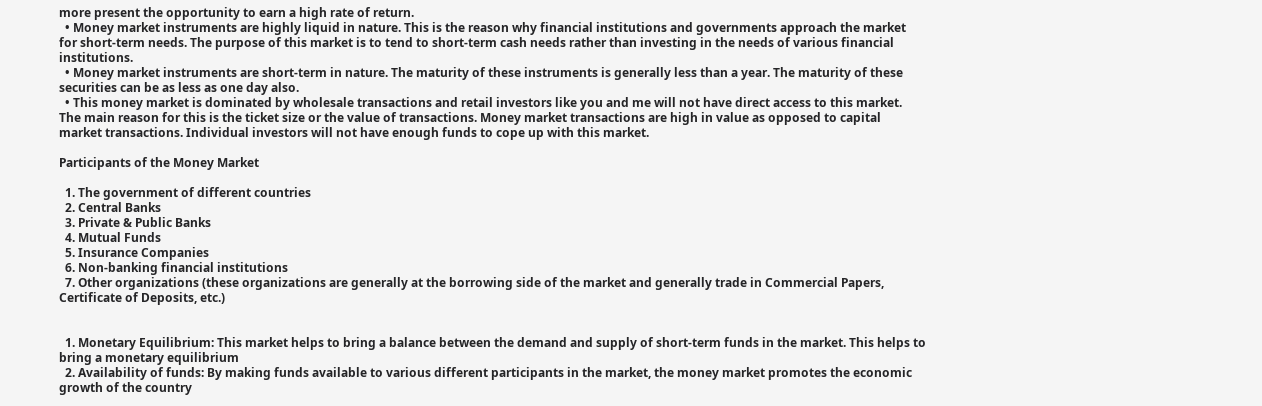more present the opportunity to earn a high rate of return.
  • Money market instruments are highly liquid in nature. This is the reason why financial institutions and governments approach the market for short-term needs. The purpose of this market is to tend to short-term cash needs rather than investing in the needs of various financial institutions.
  • Money market instruments are short-term in nature. The maturity of these instruments is generally less than a year. The maturity of these securities can be as less as one day also.
  • This money market is dominated by wholesale transactions and retail investors like you and me will not have direct access to this market. The main reason for this is the ticket size or the value of transactions. Money market transactions are high in value as opposed to capital market transactions. Individual investors will not have enough funds to cope up with this market.

Participants of the Money Market

  1. The government of different countries
  2. Central Banks
  3. Private & Public Banks
  4. Mutual Funds
  5. Insurance Companies
  6. Non-banking financial institutions
  7. Other organizations (these organizations are generally at the borrowing side of the market and generally trade in Commercial Papers, Certificate of Deposits, etc.)


  1. Monetary Equilibrium: This market helps to bring a balance between the demand and supply of short-term funds in the market. This helps to bring a monetary equilibrium
  2. Availability of funds: By making funds available to various different participants in the market, the money market promotes the economic growth of the country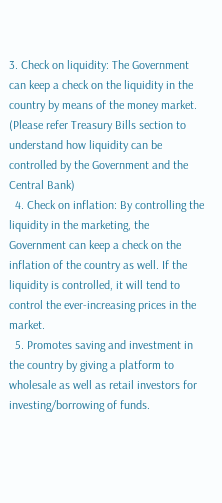3. Check on liquidity: The Government can keep a check on the liquidity in the country by means of the money market. (Please refer Treasury Bills section to understand how liquidity can be controlled by the Government and the Central Bank)
  4. Check on inflation: By controlling the liquidity in the marketing, the Government can keep a check on the inflation of the country as well. If the liquidity is controlled, it will tend to control the ever-increasing prices in the market.
  5. Promotes saving and investment in the country by giving a platform to wholesale as well as retail investors for investing/borrowing of funds.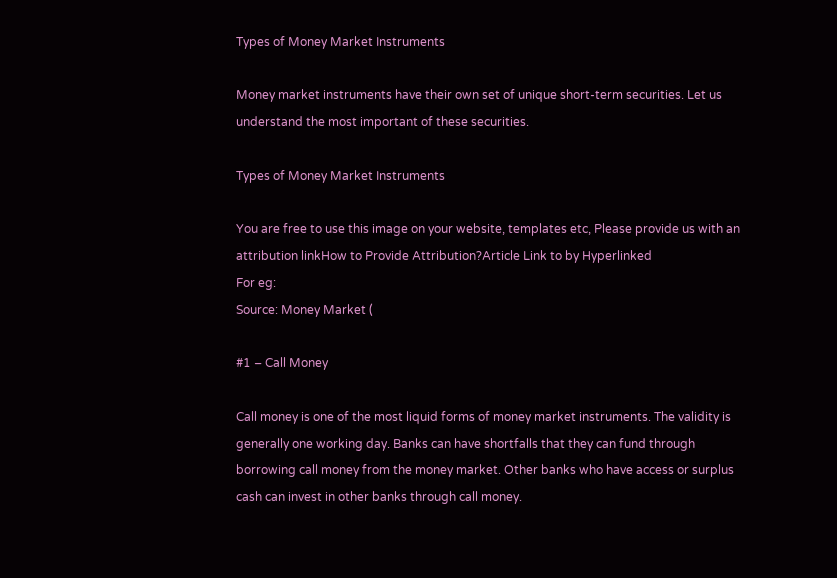Types of Money Market Instruments

Money market instruments have their own set of unique short-term securities. Let us understand the most important of these securities.

Types of Money Market Instruments

You are free to use this image on your website, templates etc, Please provide us with an attribution linkHow to Provide Attribution?Article Link to by Hyperlinked
For eg:
Source: Money Market (

#1 – Call Money

Call money is one of the most liquid forms of money market instruments. The validity is generally one working day. Banks can have shortfalls that they can fund through borrowing call money from the money market. Other banks who have access or surplus cash can invest in other banks through call money.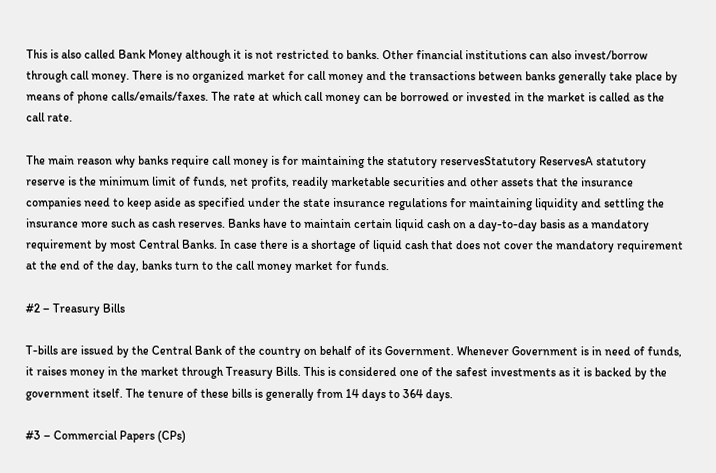This is also called Bank Money although it is not restricted to banks. Other financial institutions can also invest/borrow through call money. There is no organized market for call money and the transactions between banks generally take place by means of phone calls/emails/faxes. The rate at which call money can be borrowed or invested in the market is called as the call rate.

The main reason why banks require call money is for maintaining the statutory reservesStatutory ReservesA statutory reserve is the minimum limit of funds, net profits, readily marketable securities and other assets that the insurance companies need to keep aside as specified under the state insurance regulations for maintaining liquidity and settling the insurance more such as cash reserves. Banks have to maintain certain liquid cash on a day-to-day basis as a mandatory requirement by most Central Banks. In case there is a shortage of liquid cash that does not cover the mandatory requirement at the end of the day, banks turn to the call money market for funds.

#2 – Treasury Bills

T-bills are issued by the Central Bank of the country on behalf of its Government. Whenever Government is in need of funds, it raises money in the market through Treasury Bills. This is considered one of the safest investments as it is backed by the government itself. The tenure of these bills is generally from 14 days to 364 days.

#3 – Commercial Papers (CPs)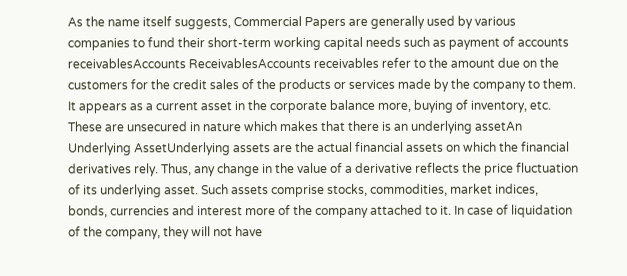As the name itself suggests, Commercial Papers are generally used by various companies to fund their short-term working capital needs such as payment of accounts receivablesAccounts ReceivablesAccounts receivables refer to the amount due on the customers for the credit sales of the products or services made by the company to them. It appears as a current asset in the corporate balance more, buying of inventory, etc. These are unsecured in nature which makes that there is an underlying assetAn Underlying AssetUnderlying assets are the actual financial assets on which the financial derivatives rely. Thus, any change in the value of a derivative reflects the price fluctuation of its underlying asset. Such assets comprise stocks, commodities, market indices, bonds, currencies and interest more of the company attached to it. In case of liquidation of the company, they will not have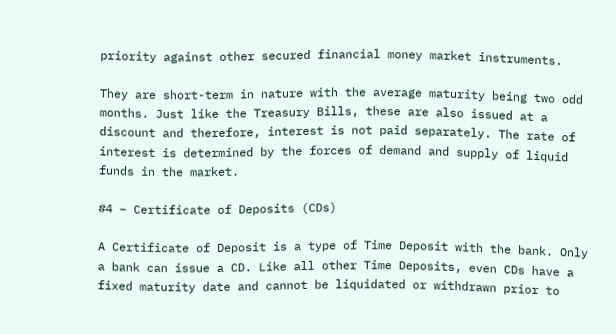priority against other secured financial money market instruments.

They are short-term in nature with the average maturity being two odd months. Just like the Treasury Bills, these are also issued at a discount and therefore, interest is not paid separately. The rate of interest is determined by the forces of demand and supply of liquid funds in the market.

#4 – Certificate of Deposits (CDs)

A Certificate of Deposit is a type of Time Deposit with the bank. Only a bank can issue a CD. Like all other Time Deposits, even CDs have a fixed maturity date and cannot be liquidated or withdrawn prior to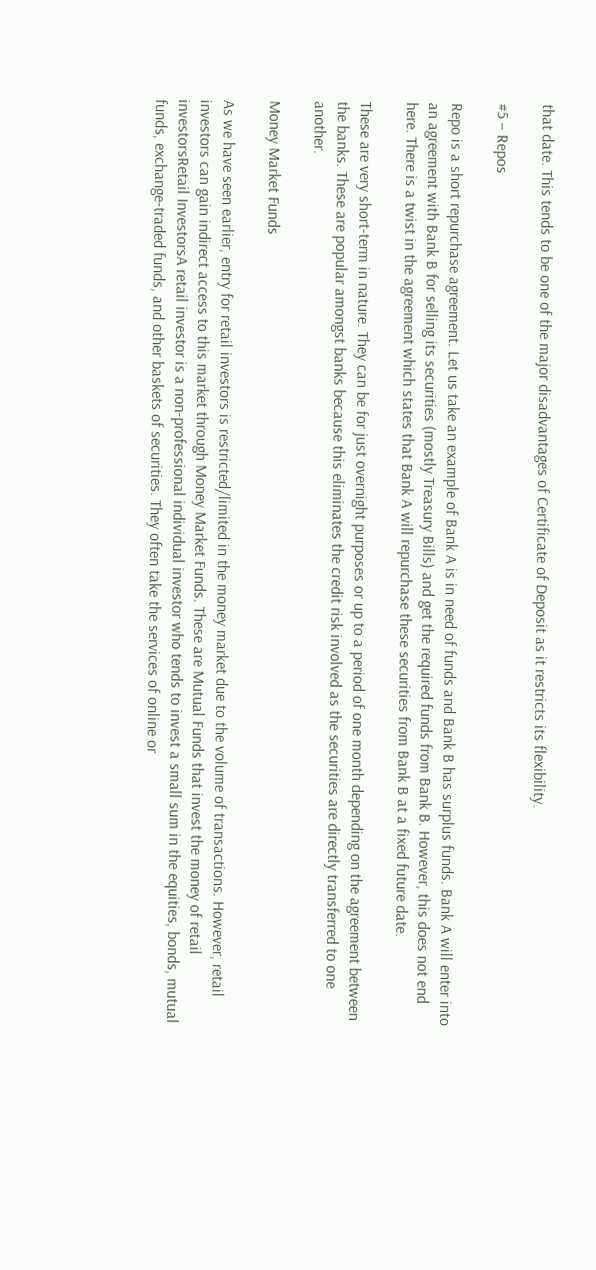that date. This tends to be one of the major disadvantages of Certificate of Deposit as it restricts its flexibility.

#5 – Repos

Repo is a short repurchase agreement. Let us take an example of Bank A is in need of funds and Bank B has surplus funds. Bank A will enter into an agreement with Bank B for selling its securities (mostly Treasury Bills) and get the required funds from Bank B. However, this does not end here. There is a twist in the agreement which states that Bank A will repurchase these securities from Bank B at a fixed future date.

These are very short-term in nature. They can be for just overnight purposes or up to a period of one month depending on the agreement between the banks. These are popular amongst banks because this eliminates the credit risk involved as the securities are directly transferred to one another.

Money Market Funds

As we have seen earlier, entry for retail investors is restricted/limited in the money market due to the volume of transactions. However, retail investors can gain indirect access to this market through Money Market Funds. These are Mutual Funds that invest the money of retail investorsRetail InvestorsA retail investor is a non-professional individual investor who tends to invest a small sum in the equities, bonds, mutual funds, exchange-traded funds, and other baskets of securities. They often take the services of online or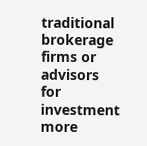traditional brokerage firms or advisors for investment more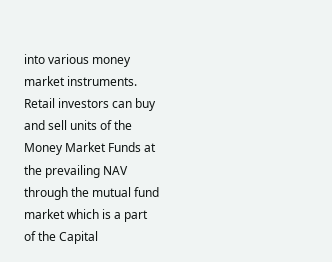into various money market instruments. Retail investors can buy and sell units of the Money Market Funds at the prevailing NAV through the mutual fund market which is a part of the Capital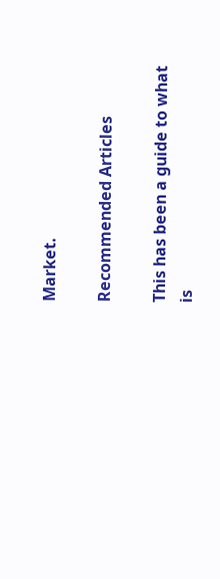Market.

Recommended Articles

This has been a guide to what is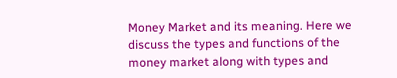Money Market and its meaning. Here we discuss the types and functions of the money market along with types and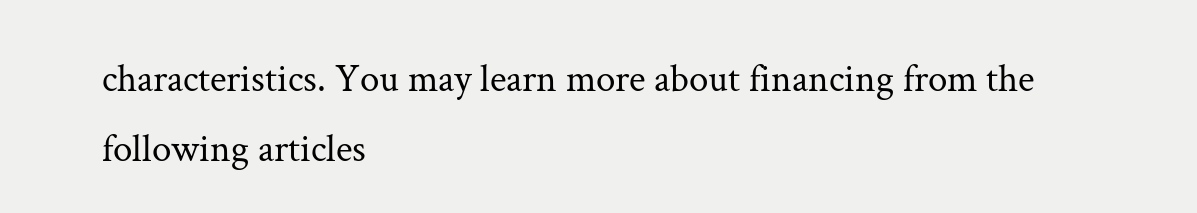characteristics. You may learn more about financing from the following articles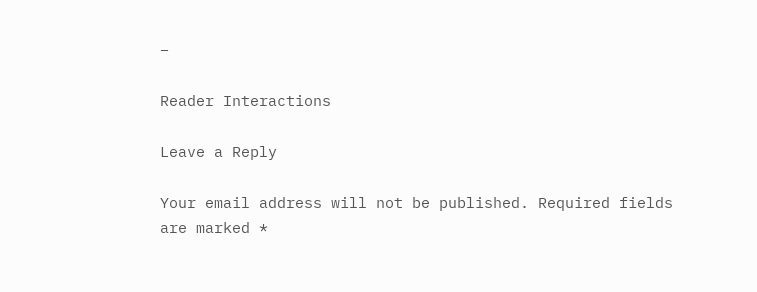–

Reader Interactions

Leave a Reply

Your email address will not be published. Required fields are marked *